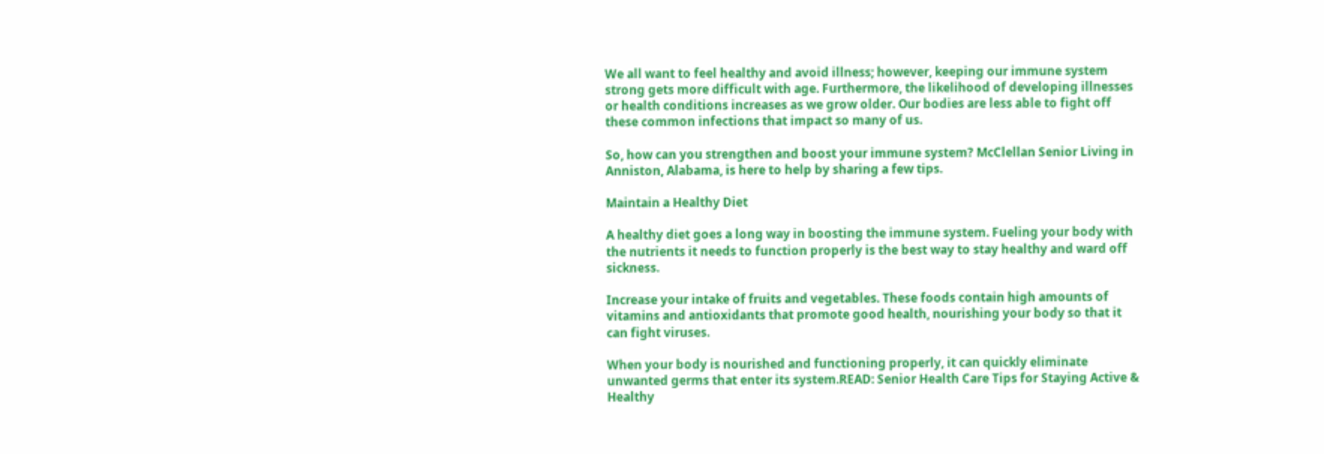We all want to feel healthy and avoid illness; however, keeping our immune system strong gets more difficult with age. Furthermore, the likelihood of developing illnesses or health conditions increases as we grow older. Our bodies are less able to fight off these common infections that impact so many of us.

So, how can you strengthen and boost your immune system? McClellan Senior Living in Anniston, Alabama, is here to help by sharing a few tips.

Maintain a Healthy Diet

A healthy diet goes a long way in boosting the immune system. Fueling your body with the nutrients it needs to function properly is the best way to stay healthy and ward off sickness.

Increase your intake of fruits and vegetables. These foods contain high amounts of vitamins and antioxidants that promote good health, nourishing your body so that it can fight viruses.

When your body is nourished and functioning properly, it can quickly eliminate unwanted germs that enter its system.READ: Senior Health Care Tips for Staying Active & Healthy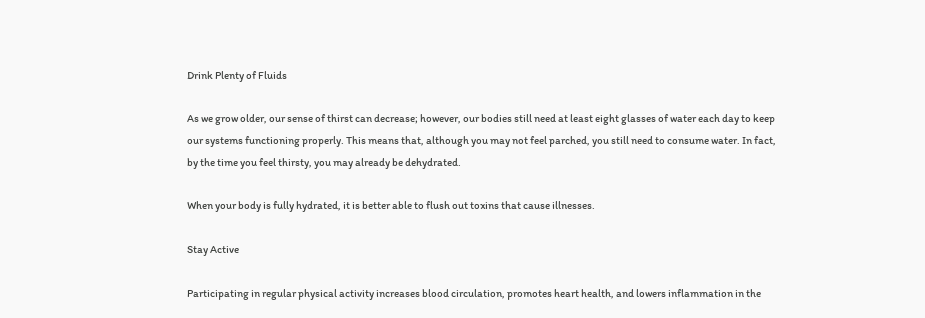Drink Plenty of Fluids

As we grow older, our sense of thirst can decrease; however, our bodies still need at least eight glasses of water each day to keep our systems functioning properly. This means that, although you may not feel parched, you still need to consume water. In fact, by the time you feel thirsty, you may already be dehydrated.

When your body is fully hydrated, it is better able to flush out toxins that cause illnesses.

Stay Active

Participating in regular physical activity increases blood circulation, promotes heart health, and lowers inflammation in the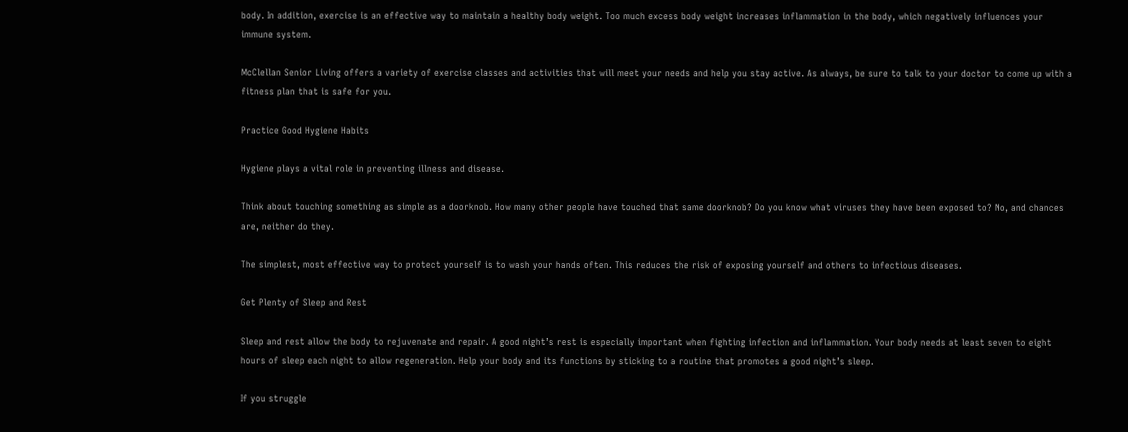body. In addition, exercise is an effective way to maintain a healthy body weight. Too much excess body weight increases inflammation in the body, which negatively influences your immune system.

McClellan Senior Living offers a variety of exercise classes and activities that will meet your needs and help you stay active. As always, be sure to talk to your doctor to come up with a fitness plan that is safe for you.

Practice Good Hygiene Habits

Hygiene plays a vital role in preventing illness and disease.

Think about touching something as simple as a doorknob. How many other people have touched that same doorknob? Do you know what viruses they have been exposed to? No, and chances are, neither do they.

The simplest, most effective way to protect yourself is to wash your hands often. This reduces the risk of exposing yourself and others to infectious diseases.

Get Plenty of Sleep and Rest

Sleep and rest allow the body to rejuvenate and repair. A good night’s rest is especially important when fighting infection and inflammation. Your body needs at least seven to eight hours of sleep each night to allow regeneration. Help your body and its functions by sticking to a routine that promotes a good night’s sleep.

If you struggle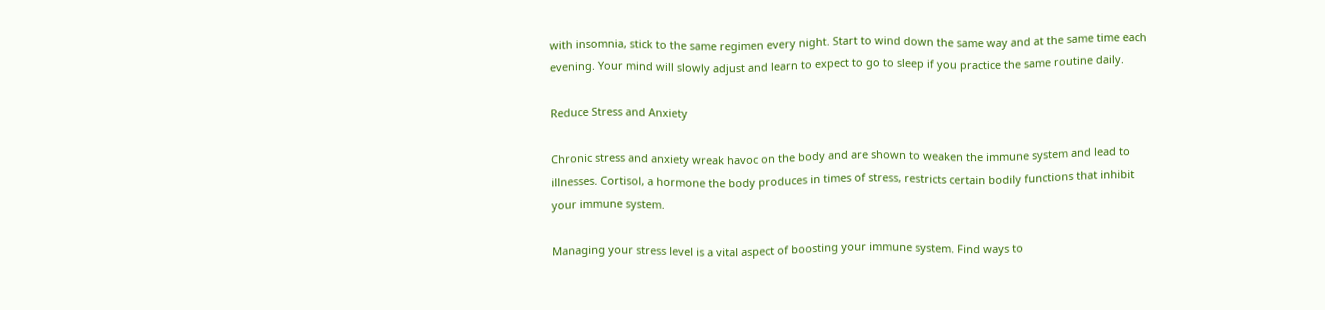with insomnia, stick to the same regimen every night. Start to wind down the same way and at the same time each evening. Your mind will slowly adjust and learn to expect to go to sleep if you practice the same routine daily.

Reduce Stress and Anxiety

Chronic stress and anxiety wreak havoc on the body and are shown to weaken the immune system and lead to illnesses. Cortisol, a hormone the body produces in times of stress, restricts certain bodily functions that inhibit your immune system.

Managing your stress level is a vital aspect of boosting your immune system. Find ways to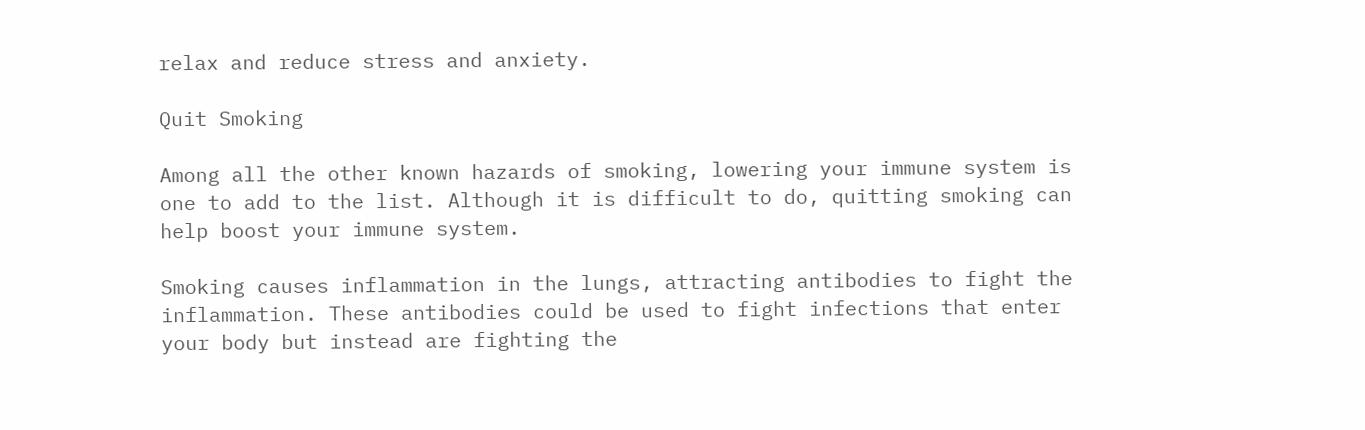relax and reduce stress and anxiety.

Quit Smoking

Among all the other known hazards of smoking, lowering your immune system is one to add to the list. Although it is difficult to do, quitting smoking can help boost your immune system.

Smoking causes inflammation in the lungs, attracting antibodies to fight the inflammation. These antibodies could be used to fight infections that enter your body but instead are fighting the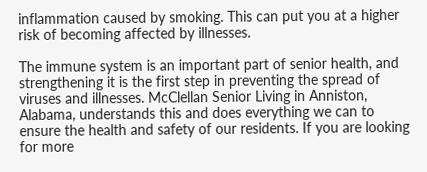inflammation caused by smoking. This can put you at a higher risk of becoming affected by illnesses.

The immune system is an important part of senior health, and strengthening it is the first step in preventing the spread of viruses and illnesses. McClellan Senior Living in Anniston, Alabama, understands this and does everything we can to ensure the health and safety of our residents. If you are looking for more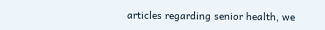articles regarding senior health, we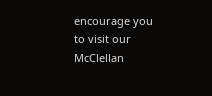encourage you to visit our McClellan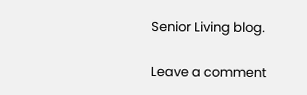Senior Living blog.

Leave a comment